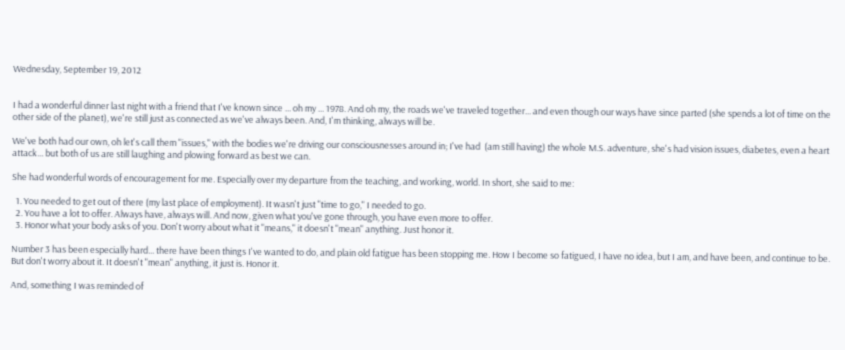Wednesday, September 19, 2012


I had a wonderful dinner last night with a friend that I've known since ... oh my ... 1978. And oh my, the roads we've traveled together... and even though our ways have since parted (she spends a lot of time on the other side of the planet), we're still just as connected as we've always been. And, I'm thinking, always will be.

We've both had our own, oh let's call them "issues," with the bodies we're driving our consciousnesses around in; I've had  (am still having) the whole M.S. adventure, she's had vision issues, diabetes, even a heart attack... but both of us are still laughing and plowing forward as best we can.

She had wonderful words of encouragement for me. Especially over my departure from the teaching, and working, world. In short, she said to me:

  1. You needed to get out of there (my last place of employment). It wasn't just "time to go," I needed to go.
  2. You have a lot to offer. Always have, always will. And now, given what you've gone through, you have even more to offer.
  3. Honor what your body asks of you. Don't worry about what it "means," it doesn't "mean" anything. Just honor it.

Number 3 has been especially hard... there have been things I've wanted to do, and plain old fatigue has been stopping me. How I become so fatigued, I have no idea, but I am, and have been, and continue to be. But don't worry about it. It doesn't "mean" anything, it just is. Honor it.

And, something I was reminded of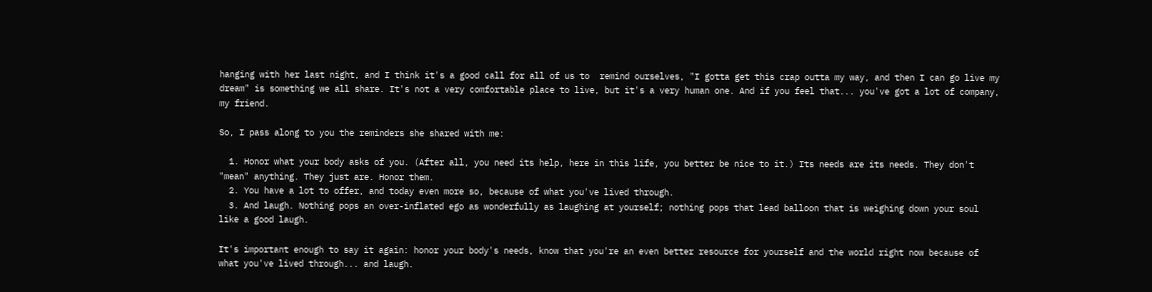hanging with her last night, and I think it's a good call for all of us to  remind ourselves, "I gotta get this crap outta my way, and then I can go live my dream" is something we all share. It's not a very comfortable place to live, but it's a very human one. And if you feel that... you've got a lot of company, my friend.

So, I pass along to you the reminders she shared with me:

  1. Honor what your body asks of you. (After all, you need its help, here in this life, you better be nice to it.) Its needs are its needs. They don't "mean" anything. They just are. Honor them.
  2. You have a lot to offer, and today even more so, because of what you've lived through.
  3. And laugh. Nothing pops an over-inflated ego as wonderfully as laughing at yourself; nothing pops that lead balloon that is weighing down your soul like a good laugh.

It's important enough to say it again: honor your body's needs, know that you're an even better resource for yourself and the world right now because of what you've lived through... and laugh.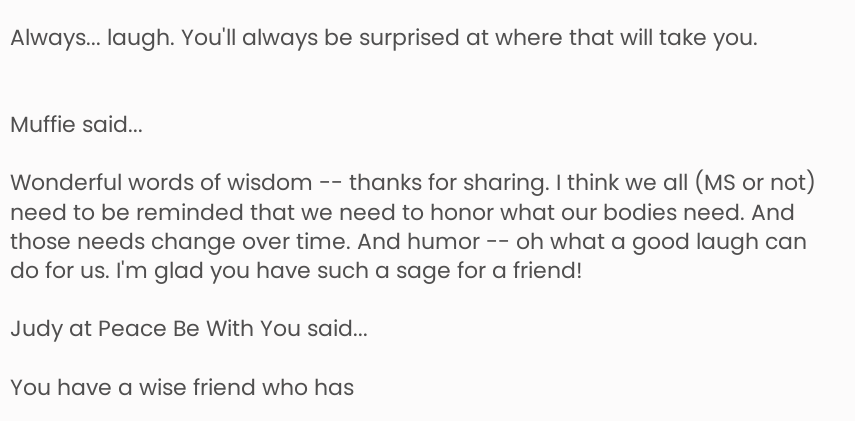Always... laugh. You'll always be surprised at where that will take you.


Muffie said...

Wonderful words of wisdom -- thanks for sharing. I think we all (MS or not) need to be reminded that we need to honor what our bodies need. And those needs change over time. And humor -- oh what a good laugh can do for us. I'm glad you have such a sage for a friend!

Judy at Peace Be With You said...

You have a wise friend who has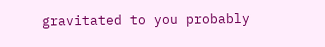gravitated to you probably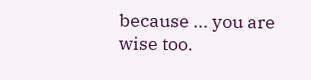because ... you are wise too.